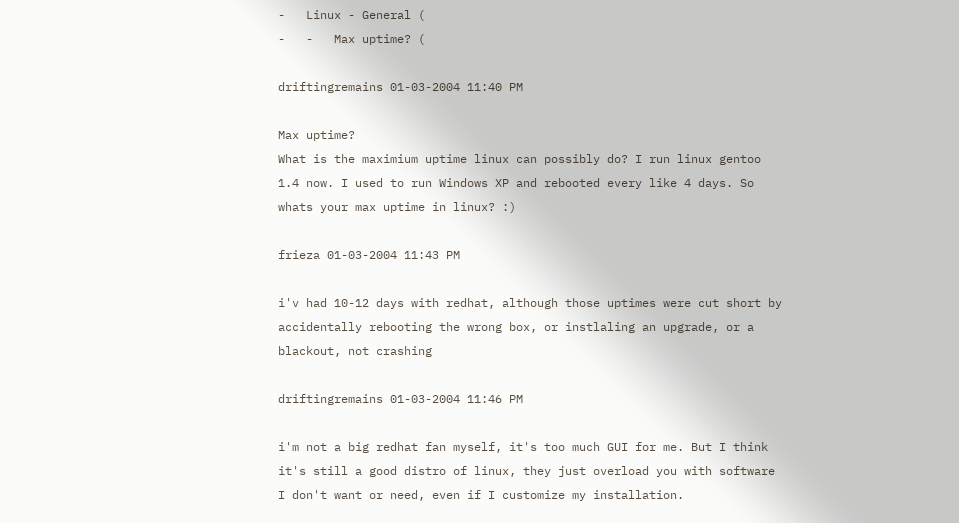-   Linux - General (
-   -   Max uptime? (

driftingremains 01-03-2004 11:40 PM

Max uptime?
What is the maximium uptime linux can possibly do? I run linux gentoo 1.4 now. I used to run Windows XP and rebooted every like 4 days. So whats your max uptime in linux? :)

frieza 01-03-2004 11:43 PM

i'v had 10-12 days with redhat, although those uptimes were cut short by accidentally rebooting the wrong box, or instlaling an upgrade, or a blackout, not crashing

driftingremains 01-03-2004 11:46 PM

i'm not a big redhat fan myself, it's too much GUI for me. But I think it's still a good distro of linux, they just overload you with software I don't want or need, even if I customize my installation.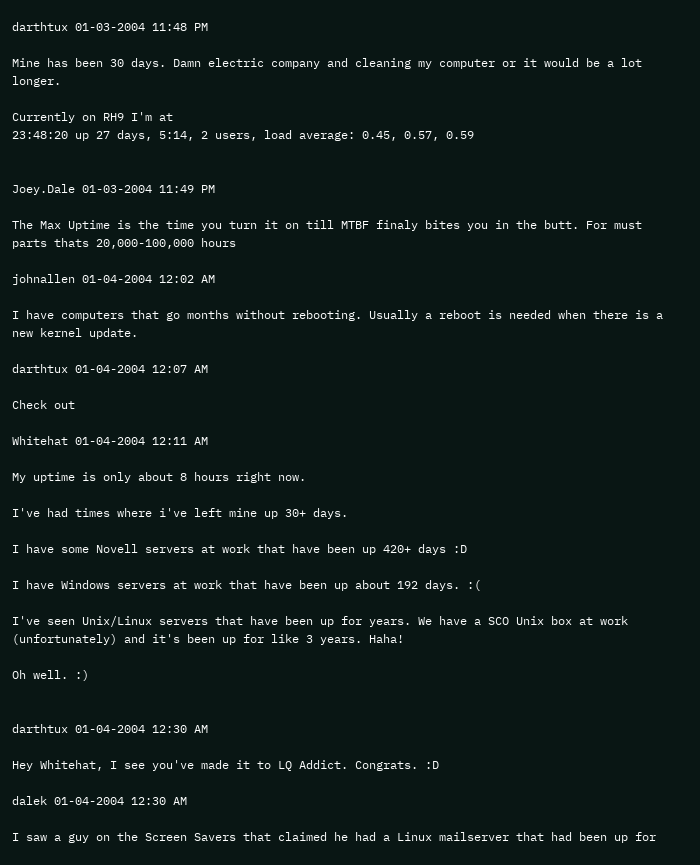darthtux 01-03-2004 11:48 PM

Mine has been 30 days. Damn electric company and cleaning my computer or it would be a lot longer.

Currently on RH9 I'm at
23:48:20 up 27 days, 5:14, 2 users, load average: 0.45, 0.57, 0.59


Joey.Dale 01-03-2004 11:49 PM

The Max Uptime is the time you turn it on till MTBF finaly bites you in the butt. For must parts thats 20,000-100,000 hours

johnallen 01-04-2004 12:02 AM

I have computers that go months without rebooting. Usually a reboot is needed when there is a new kernel update.

darthtux 01-04-2004 12:07 AM

Check out

Whitehat 01-04-2004 12:11 AM

My uptime is only about 8 hours right now.

I've had times where i've left mine up 30+ days.

I have some Novell servers at work that have been up 420+ days :D

I have Windows servers at work that have been up about 192 days. :(

I've seen Unix/Linux servers that have been up for years. We have a SCO Unix box at work (unfortunately) and it's been up for like 3 years. Haha!

Oh well. :)


darthtux 01-04-2004 12:30 AM

Hey Whitehat, I see you've made it to LQ Addict. Congrats. :D

dalek 01-04-2004 12:30 AM

I saw a guy on the Screen Savers that claimed he had a Linux mailserver that had been up for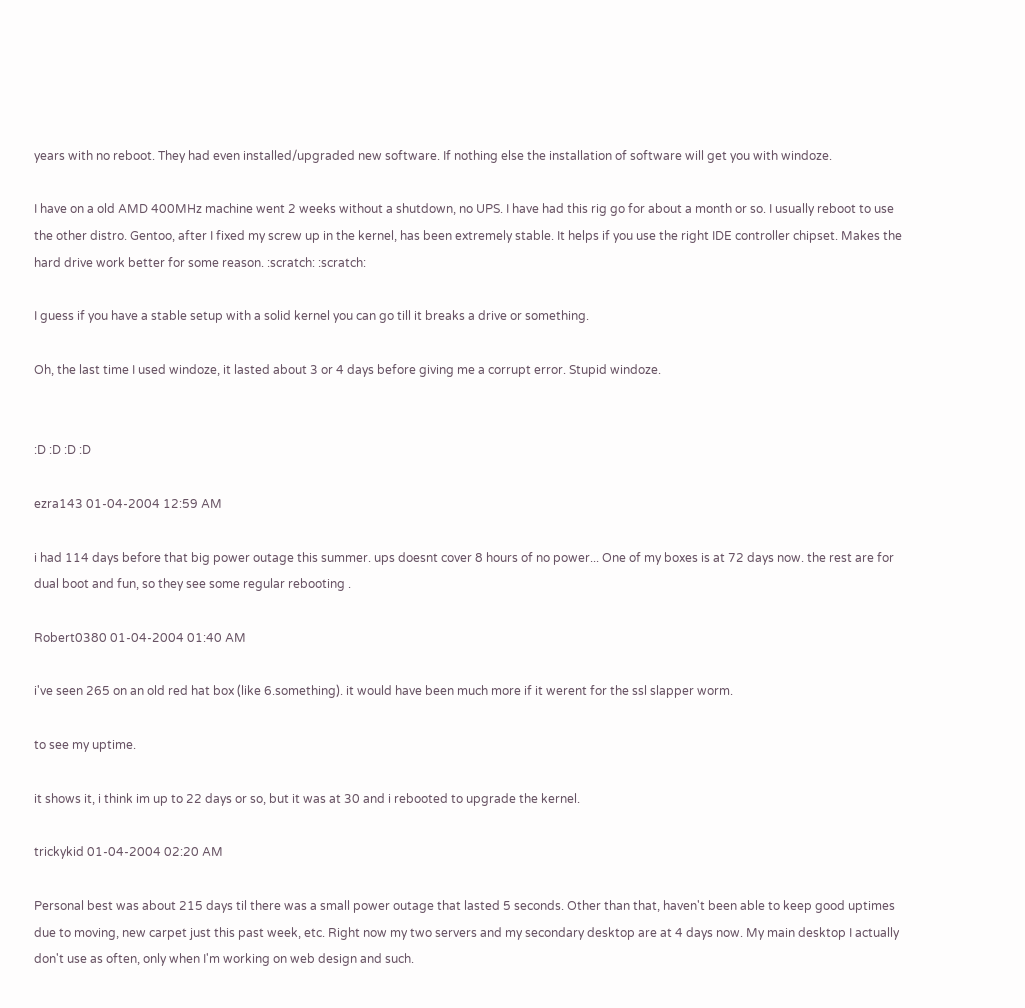years with no reboot. They had even installed/upgraded new software. If nothing else the installation of software will get you with windoze.

I have on a old AMD 400MHz machine went 2 weeks without a shutdown, no UPS. I have had this rig go for about a month or so. I usually reboot to use the other distro. Gentoo, after I fixed my screw up in the kernel, has been extremely stable. It helps if you use the right IDE controller chipset. Makes the hard drive work better for some reason. :scratch: :scratch:

I guess if you have a stable setup with a solid kernel you can go till it breaks a drive or something.

Oh, the last time I used windoze, it lasted about 3 or 4 days before giving me a corrupt error. Stupid windoze.


:D :D :D :D

ezra143 01-04-2004 12:59 AM

i had 114 days before that big power outage this summer. ups doesnt cover 8 hours of no power... One of my boxes is at 72 days now. the rest are for dual boot and fun, so they see some regular rebooting .

Robert0380 01-04-2004 01:40 AM

i've seen 265 on an old red hat box (like 6.something). it would have been much more if it werent for the ssl slapper worm.

to see my uptime.

it shows it, i think im up to 22 days or so, but it was at 30 and i rebooted to upgrade the kernel.

trickykid 01-04-2004 02:20 AM

Personal best was about 215 days til there was a small power outage that lasted 5 seconds. Other than that, haven't been able to keep good uptimes due to moving, new carpet just this past week, etc. Right now my two servers and my secondary desktop are at 4 days now. My main desktop I actually don't use as often, only when I'm working on web design and such.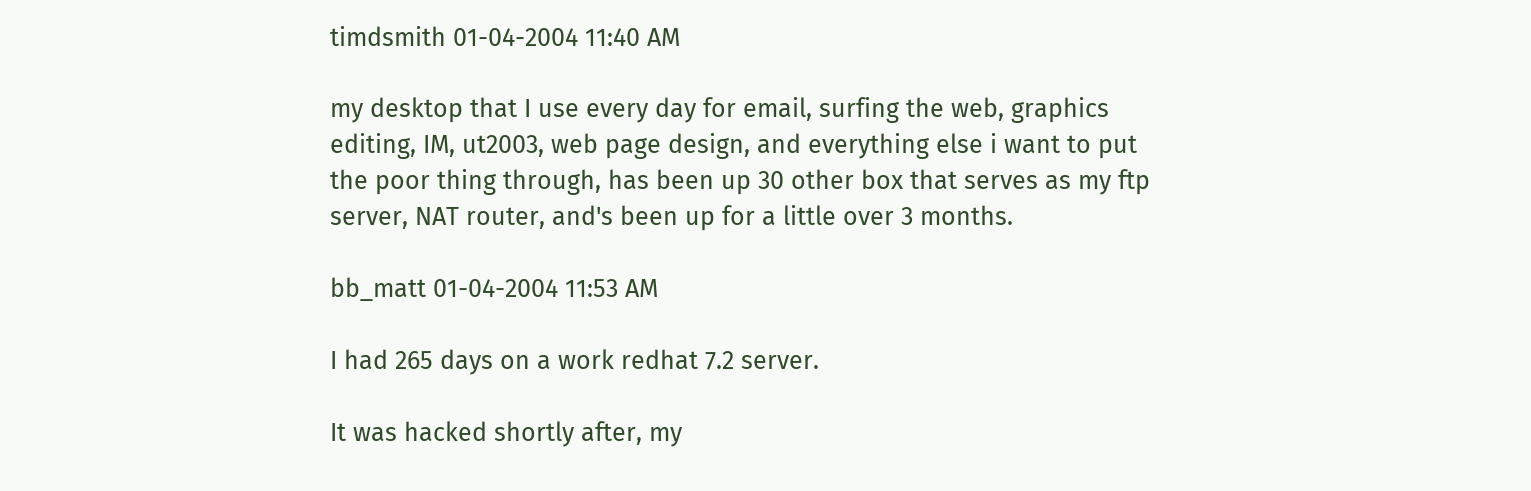timdsmith 01-04-2004 11:40 AM

my desktop that I use every day for email, surfing the web, graphics editing, IM, ut2003, web page design, and everything else i want to put the poor thing through, has been up 30 other box that serves as my ftp server, NAT router, and's been up for a little over 3 months.

bb_matt 01-04-2004 11:53 AM

I had 265 days on a work redhat 7.2 server.

It was hacked shortly after, my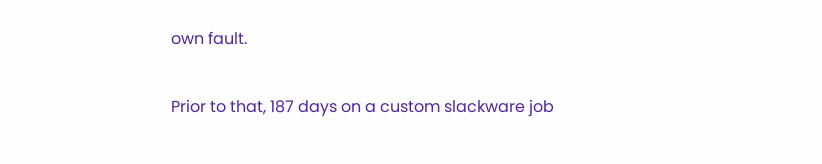own fault.

Prior to that, 187 days on a custom slackware job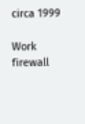circa 1999

Work firewall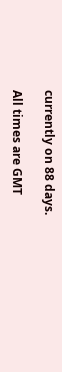currently on 88 days.

All times are GMT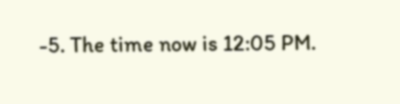-5. The time now is 12:05 PM.